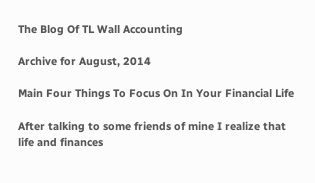The Blog Of TL Wall Accounting

Archive for August, 2014

Main Four Things To Focus On In Your Financial Life

After talking to some friends of mine I realize that life and finances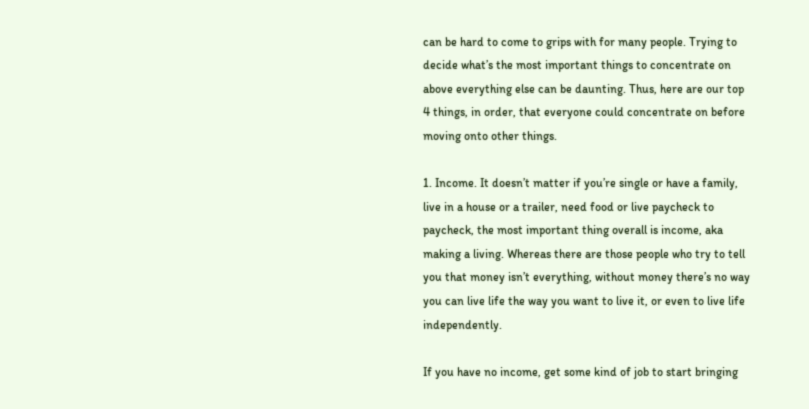can be hard to come to grips with for many people. Trying to decide what’s the most important things to concentrate on above everything else can be daunting. Thus, here are our top 4 things, in order, that everyone could concentrate on before moving onto other things.

1. Income. It doesn’t matter if you’re single or have a family, live in a house or a trailer, need food or live paycheck to paycheck, the most important thing overall is income, aka making a living. Whereas there are those people who try to tell you that money isn’t everything, without money there’s no way you can live life the way you want to live it, or even to live life independently.

If you have no income, get some kind of job to start bringing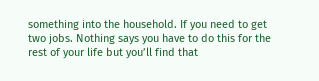something into the household. If you need to get two jobs. Nothing says you have to do this for the rest of your life but you’ll find that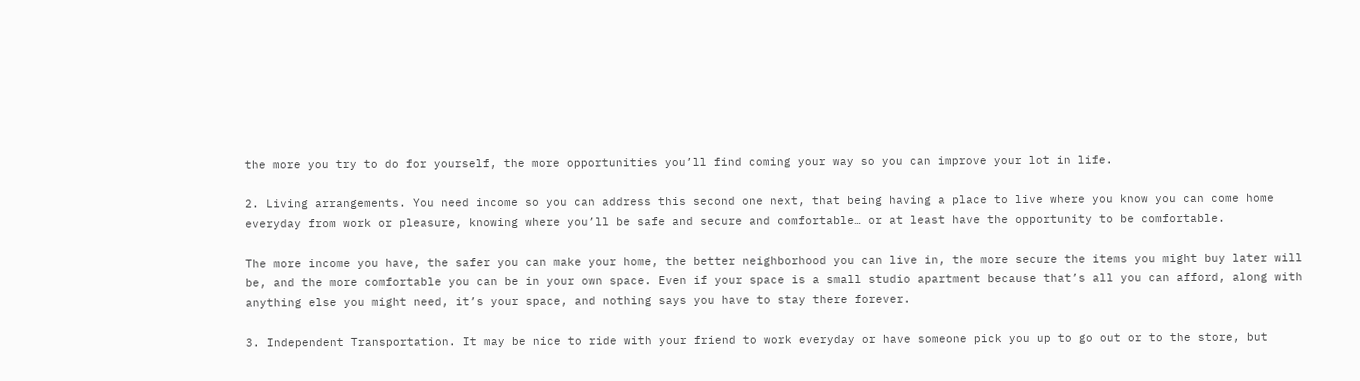the more you try to do for yourself, the more opportunities you’ll find coming your way so you can improve your lot in life.

2. Living arrangements. You need income so you can address this second one next, that being having a place to live where you know you can come home everyday from work or pleasure, knowing where you’ll be safe and secure and comfortable… or at least have the opportunity to be comfortable.

The more income you have, the safer you can make your home, the better neighborhood you can live in, the more secure the items you might buy later will be, and the more comfortable you can be in your own space. Even if your space is a small studio apartment because that’s all you can afford, along with anything else you might need, it’s your space, and nothing says you have to stay there forever.

3. Independent Transportation. It may be nice to ride with your friend to work everyday or have someone pick you up to go out or to the store, but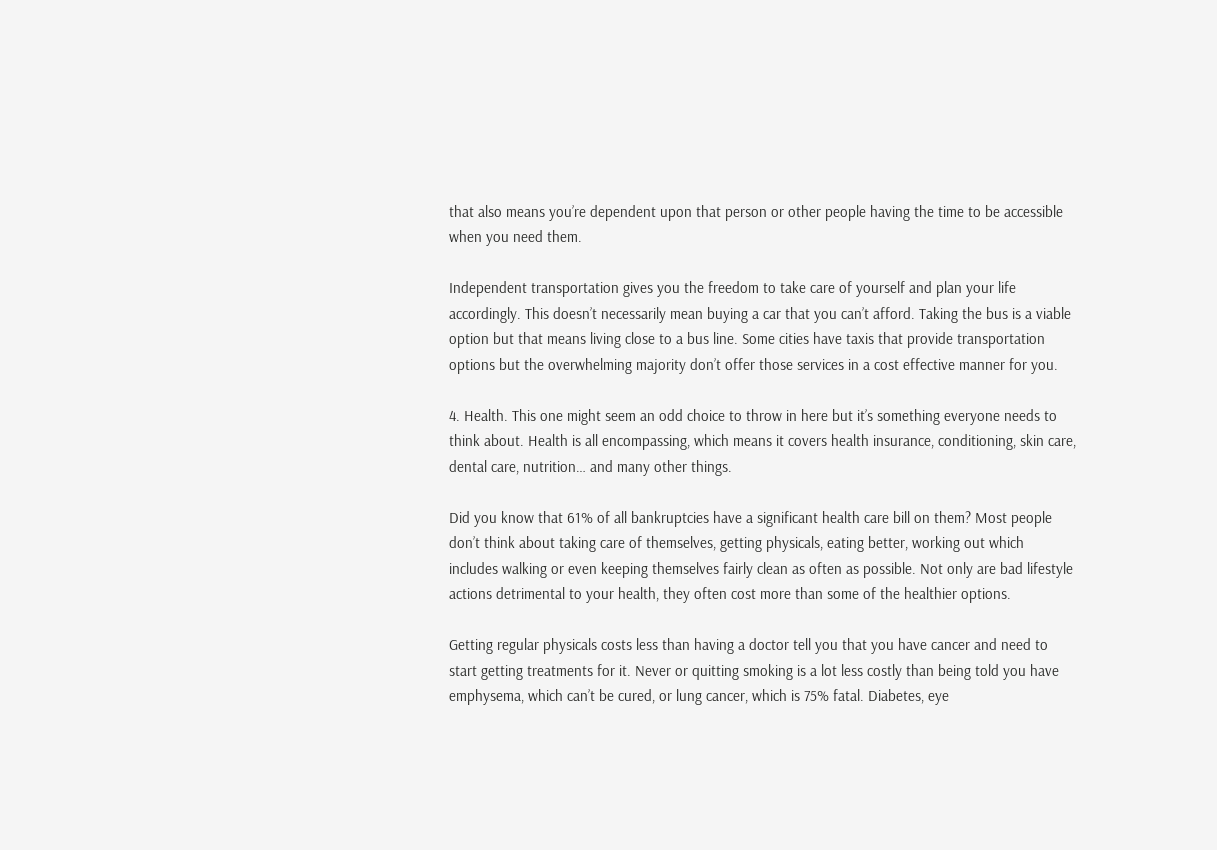that also means you’re dependent upon that person or other people having the time to be accessible when you need them.

Independent transportation gives you the freedom to take care of yourself and plan your life accordingly. This doesn’t necessarily mean buying a car that you can’t afford. Taking the bus is a viable option but that means living close to a bus line. Some cities have taxis that provide transportation options but the overwhelming majority don’t offer those services in a cost effective manner for you.

4. Health. This one might seem an odd choice to throw in here but it’s something everyone needs to think about. Health is all encompassing, which means it covers health insurance, conditioning, skin care, dental care, nutrition… and many other things.

Did you know that 61% of all bankruptcies have a significant health care bill on them? Most people don’t think about taking care of themselves, getting physicals, eating better, working out which includes walking or even keeping themselves fairly clean as often as possible. Not only are bad lifestyle actions detrimental to your health, they often cost more than some of the healthier options.

Getting regular physicals costs less than having a doctor tell you that you have cancer and need to start getting treatments for it. Never or quitting smoking is a lot less costly than being told you have emphysema, which can’t be cured, or lung cancer, which is 75% fatal. Diabetes, eye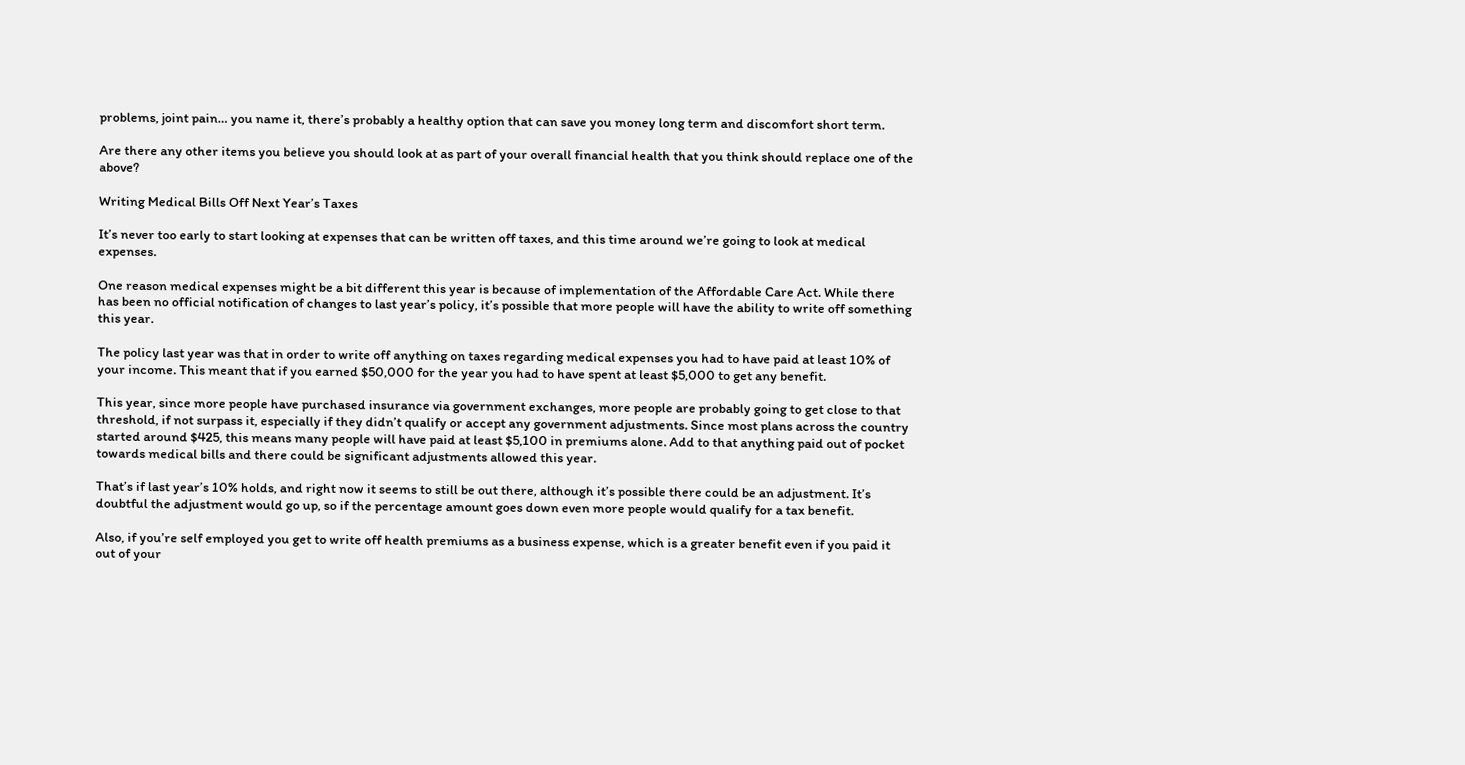problems, joint pain… you name it, there’s probably a healthy option that can save you money long term and discomfort short term.

Are there any other items you believe you should look at as part of your overall financial health that you think should replace one of the above?

Writing Medical Bills Off Next Year’s Taxes

It’s never too early to start looking at expenses that can be written off taxes, and this time around we’re going to look at medical expenses.

One reason medical expenses might be a bit different this year is because of implementation of the Affordable Care Act. While there has been no official notification of changes to last year’s policy, it’s possible that more people will have the ability to write off something this year.

The policy last year was that in order to write off anything on taxes regarding medical expenses you had to have paid at least 10% of your income. This meant that if you earned $50,000 for the year you had to have spent at least $5,000 to get any benefit.

This year, since more people have purchased insurance via government exchanges, more people are probably going to get close to that threshold, if not surpass it, especially if they didn’t qualify or accept any government adjustments. Since most plans across the country started around $425, this means many people will have paid at least $5,100 in premiums alone. Add to that anything paid out of pocket towards medical bills and there could be significant adjustments allowed this year.

That’s if last year’s 10% holds, and right now it seems to still be out there, although it’s possible there could be an adjustment. It’s doubtful the adjustment would go up, so if the percentage amount goes down even more people would qualify for a tax benefit.

Also, if you’re self employed you get to write off health premiums as a business expense, which is a greater benefit even if you paid it out of your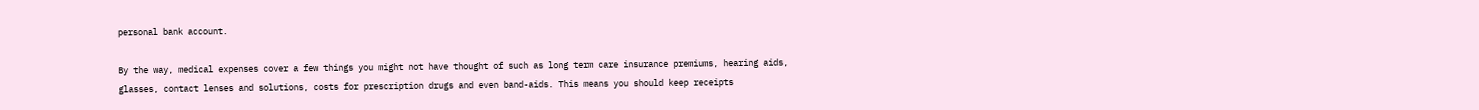personal bank account.

By the way, medical expenses cover a few things you might not have thought of such as long term care insurance premiums, hearing aids, glasses, contact lenses and solutions, costs for prescription drugs and even band-aids. This means you should keep receipts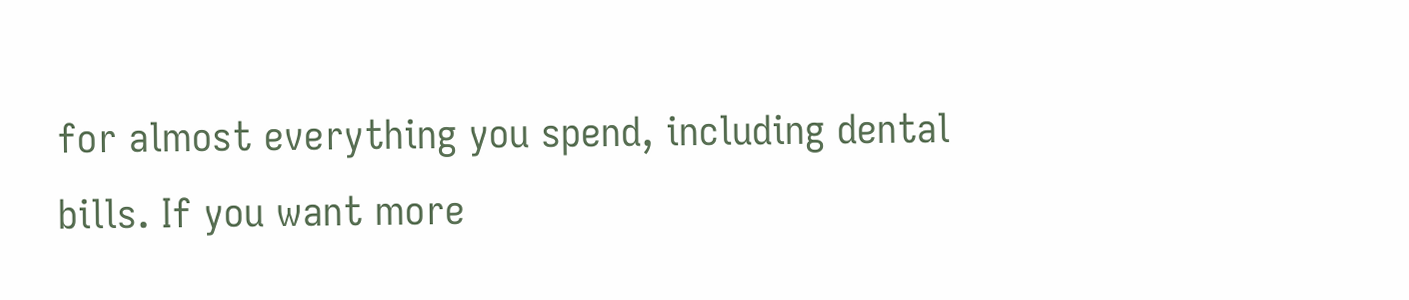for almost everything you spend, including dental bills. If you want more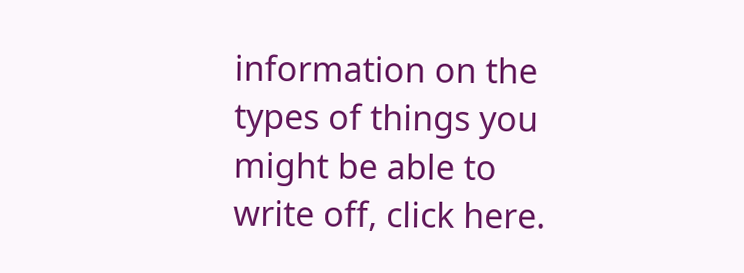information on the types of things you might be able to write off, click here.